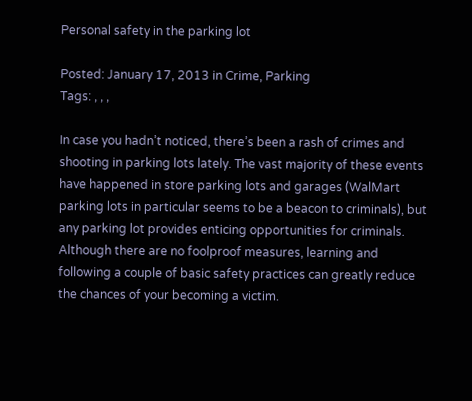Personal safety in the parking lot

Posted: January 17, 2013 in Crime, Parking
Tags: , , ,

In case you hadn’t noticed, there’s been a rash of crimes and shooting in parking lots lately. The vast majority of these events have happened in store parking lots and garages (WalMart parking lots in particular seems to be a beacon to criminals), but any parking lot provides enticing opportunities for criminals. Although there are no foolproof measures, learning and following a couple of basic safety practices can greatly reduce the chances of your becoming a victim.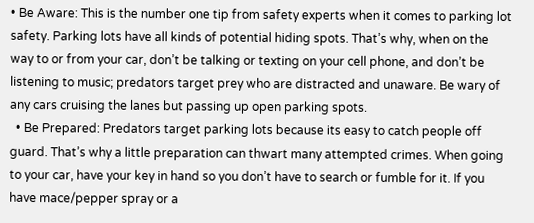• Be Aware: This is the number one tip from safety experts when it comes to parking lot safety. Parking lots have all kinds of potential hiding spots. That’s why, when on the way to or from your car, don’t be talking or texting on your cell phone, and don’t be listening to music; predators target prey who are distracted and unaware. Be wary of any cars cruising the lanes but passing up open parking spots.
  • Be Prepared: Predators target parking lots because its easy to catch people off guard. That’s why a little preparation can thwart many attempted crimes. When going to your car, have your key in hand so you don’t have to search or fumble for it. If you have mace/pepper spray or a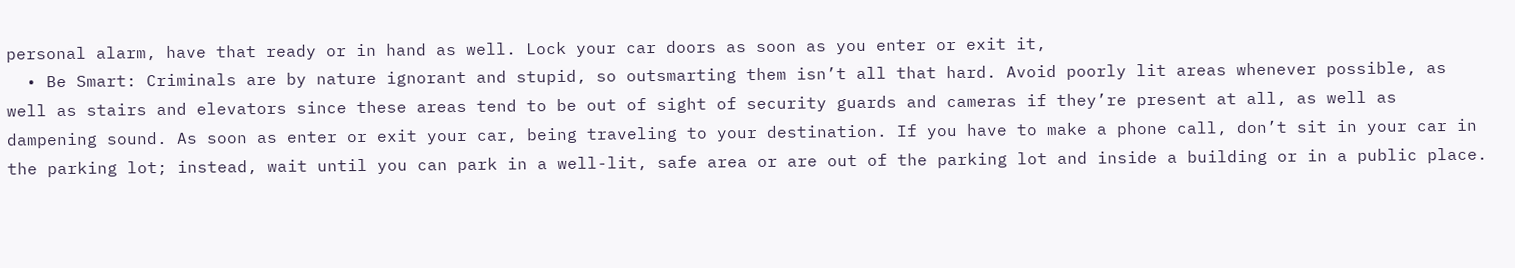personal alarm, have that ready or in hand as well. Lock your car doors as soon as you enter or exit it,
  • Be Smart: Criminals are by nature ignorant and stupid, so outsmarting them isn’t all that hard. Avoid poorly lit areas whenever possible, as well as stairs and elevators since these areas tend to be out of sight of security guards and cameras if they’re present at all, as well as dampening sound. As soon as enter or exit your car, being traveling to your destination. If you have to make a phone call, don’t sit in your car in the parking lot; instead, wait until you can park in a well-lit, safe area or are out of the parking lot and inside a building or in a public place.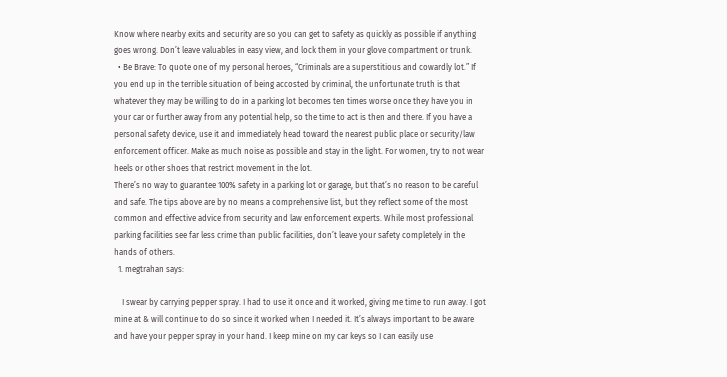Know where nearby exits and security are so you can get to safety as quickly as possible if anything goes wrong. Don’t leave valuables in easy view, and lock them in your glove compartment or trunk.
  • Be Brave: To quote one of my personal heroes, “Criminals are a superstitious and cowardly lot.” If you end up in the terrible situation of being accosted by criminal, the unfortunate truth is that whatever they may be willing to do in a parking lot becomes ten times worse once they have you in your car or further away from any potential help, so the time to act is then and there. If you have a personal safety device, use it and immediately head toward the nearest public place or security/law enforcement officer. Make as much noise as possible and stay in the light. For women, try to not wear heels or other shoes that restrict movement in the lot.
There’s no way to guarantee 100% safety in a parking lot or garage, but that’s no reason to be careful and safe. The tips above are by no means a comprehensive list, but they reflect some of the most common and effective advice from security and law enforcement experts. While most professional parking facilities see far less crime than public facilities, don’t leave your safety completely in the hands of others.
  1. megtrahan says:

    I swear by carrying pepper spray. I had to use it once and it worked, giving me time to run away. I got mine at & will continue to do so since it worked when I needed it. It’s always important to be aware and have your pepper spray in your hand. I keep mine on my car keys so I can easily use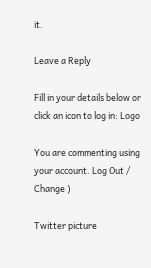it.

Leave a Reply

Fill in your details below or click an icon to log in: Logo

You are commenting using your account. Log Out / Change )

Twitter picture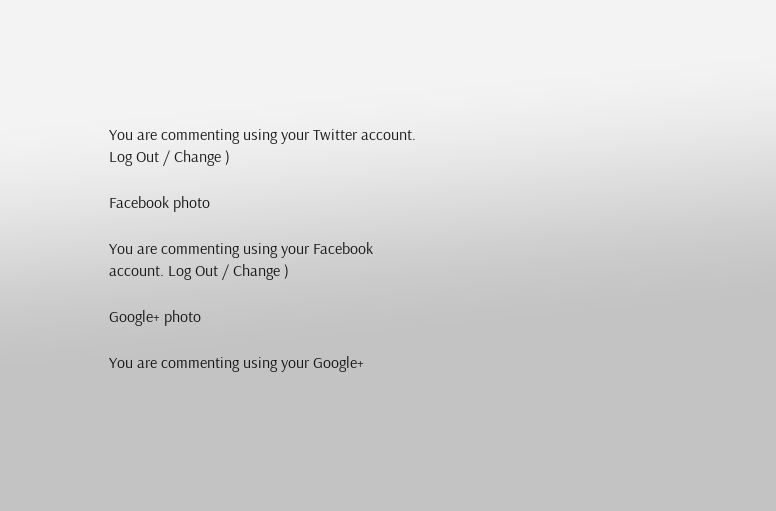You are commenting using your Twitter account. Log Out / Change )

Facebook photo

You are commenting using your Facebook account. Log Out / Change )

Google+ photo

You are commenting using your Google+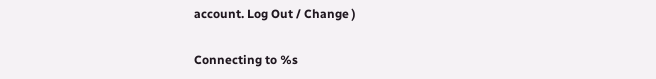account. Log Out / Change )

Connecting to %s